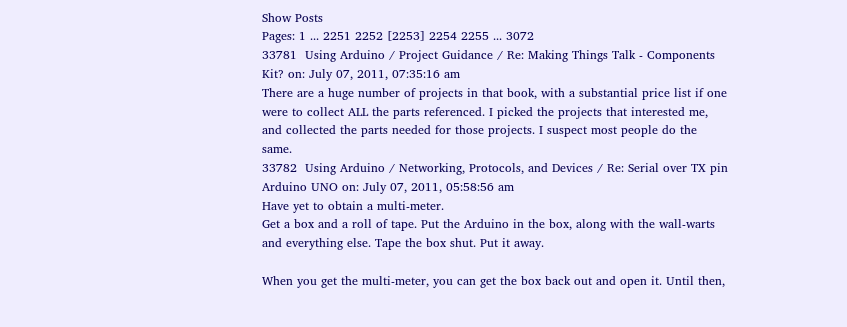Show Posts
Pages: 1 ... 2251 2252 [2253] 2254 2255 ... 3072
33781  Using Arduino / Project Guidance / Re: Making Things Talk - Components Kit? on: July 07, 2011, 07:35:16 am
There are a huge number of projects in that book, with a substantial price list if one were to collect ALL the parts referenced. I picked the projects that interested me, and collected the parts needed for those projects. I suspect most people do the same.
33782  Using Arduino / Networking, Protocols, and Devices / Re: Serial over TX pin Arduino UNO on: July 07, 2011, 05:58:56 am
Have yet to obtain a multi-meter.
Get a box and a roll of tape. Put the Arduino in the box, along with the wall-warts and everything else. Tape the box shut. Put it away.

When you get the multi-meter, you can get the box back out and open it. Until then,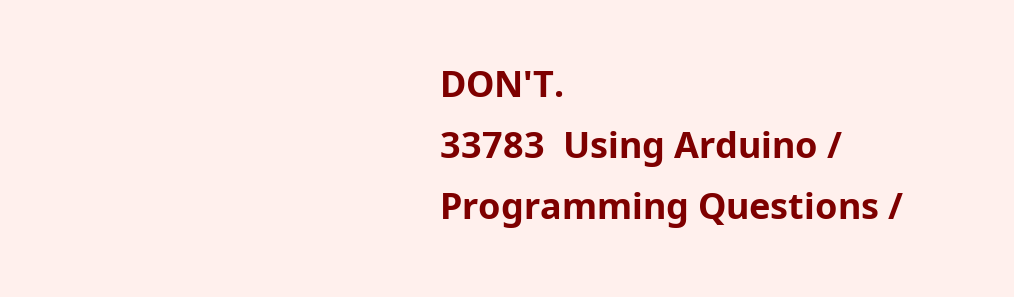DON'T.
33783  Using Arduino / Programming Questions /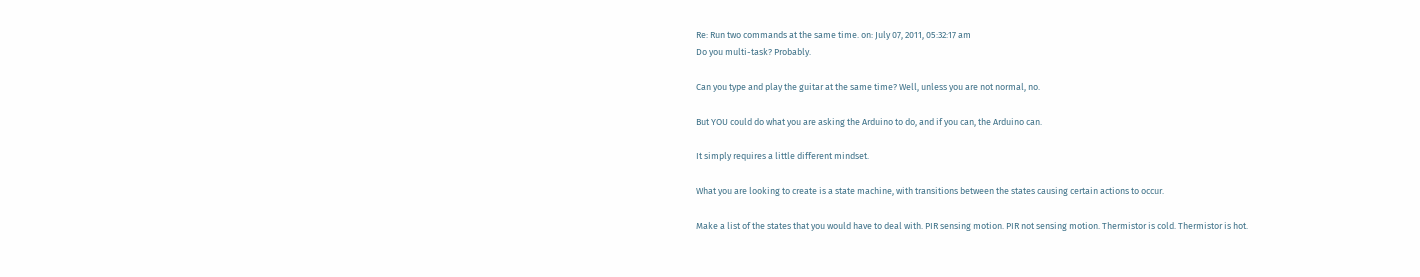Re: Run two commands at the same time. on: July 07, 2011, 05:32:17 am
Do you multi-task? Probably.

Can you type and play the guitar at the same time? Well, unless you are not normal, no.

But YOU could do what you are asking the Arduino to do, and if you can, the Arduino can.

It simply requires a little different mindset.

What you are looking to create is a state machine, with transitions between the states causing certain actions to occur.

Make a list of the states that you would have to deal with. PIR sensing motion. PIR not sensing motion. Thermistor is cold. Thermistor is hot.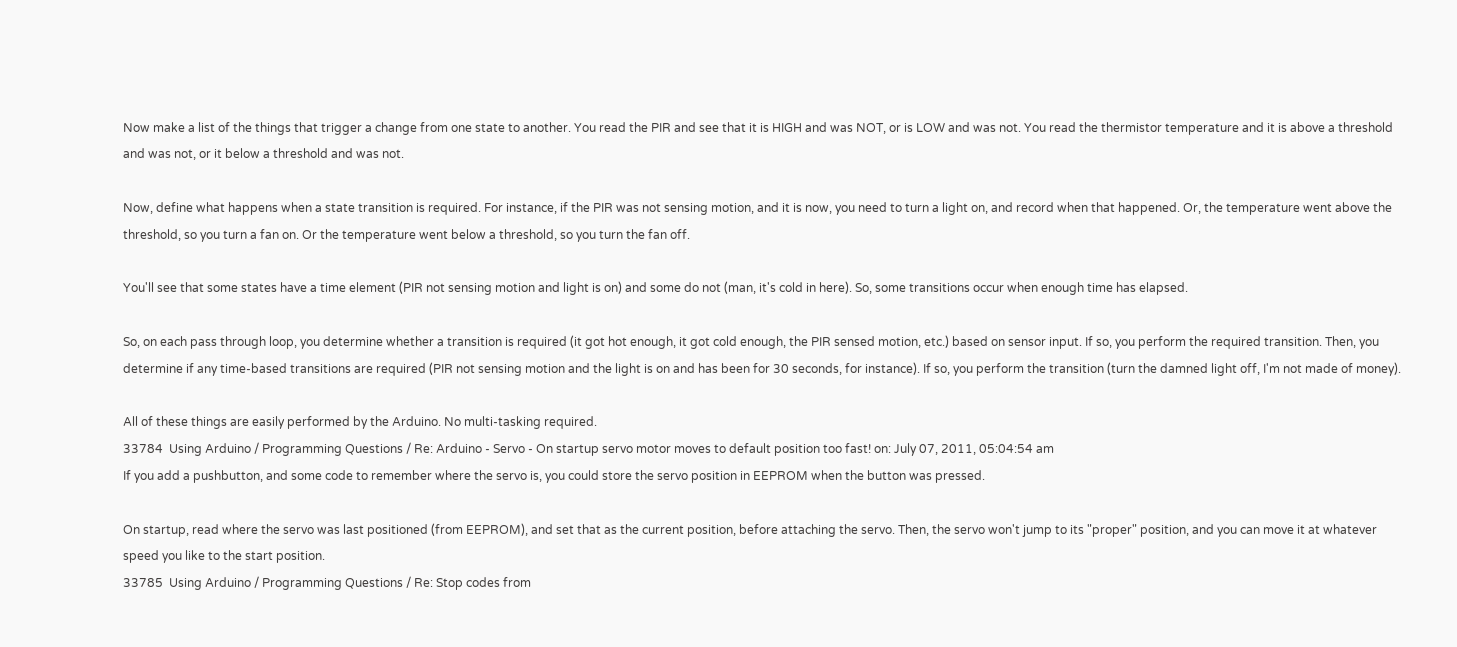Now make a list of the things that trigger a change from one state to another. You read the PIR and see that it is HIGH and was NOT, or is LOW and was not. You read the thermistor temperature and it is above a threshold and was not, or it below a threshold and was not.

Now, define what happens when a state transition is required. For instance, if the PIR was not sensing motion, and it is now, you need to turn a light on, and record when that happened. Or, the temperature went above the threshold, so you turn a fan on. Or the temperature went below a threshold, so you turn the fan off.

You'll see that some states have a time element (PIR not sensing motion and light is on) and some do not (man, it's cold in here). So, some transitions occur when enough time has elapsed.

So, on each pass through loop, you determine whether a transition is required (it got hot enough, it got cold enough, the PIR sensed motion, etc.) based on sensor input. If so, you perform the required transition. Then, you determine if any time-based transitions are required (PIR not sensing motion and the light is on and has been for 30 seconds, for instance). If so, you perform the transition (turn the damned light off, I'm not made of money).

All of these things are easily performed by the Arduino. No multi-tasking required.
33784  Using Arduino / Programming Questions / Re: Arduino - Servo - On startup servo motor moves to default position too fast! on: July 07, 2011, 05:04:54 am
If you add a pushbutton, and some code to remember where the servo is, you could store the servo position in EEPROM when the button was pressed.

On startup, read where the servo was last positioned (from EEPROM), and set that as the current position, before attaching the servo. Then, the servo won't jump to its "proper" position, and you can move it at whatever speed you like to the start position.
33785  Using Arduino / Programming Questions / Re: Stop codes from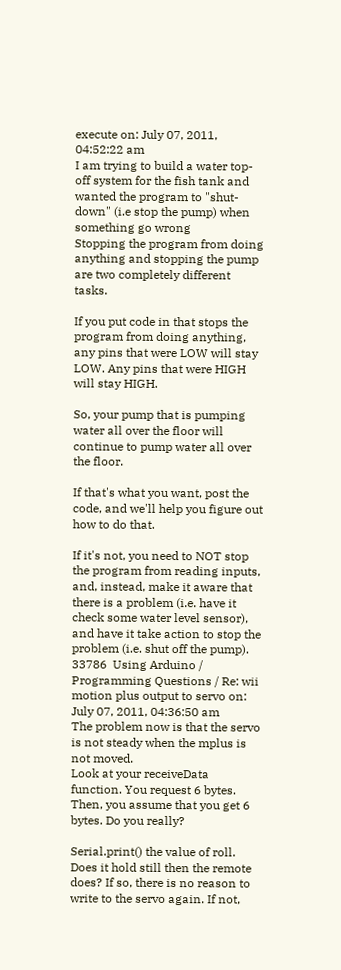execute on: July 07, 2011, 04:52:22 am
I am trying to build a water top-off system for the fish tank and wanted the program to "shut-down" (i.e stop the pump) when something go wrong
Stopping the program from doing anything and stopping the pump are two completely different tasks.

If you put code in that stops the program from doing anything, any pins that were LOW will stay LOW. Any pins that were HIGH will stay HIGH.

So, your pump that is pumping water all over the floor will continue to pump water all over the floor.

If that's what you want, post the code, and we'll help you figure out how to do that.

If it's not, you need to NOT stop the program from reading inputs, and, instead, make it aware that there is a problem (i.e. have it check some water level sensor), and have it take action to stop the problem (i.e. shut off the pump).
33786  Using Arduino / Programming Questions / Re: wii motion plus output to servo on: July 07, 2011, 04:36:50 am
The problem now is that the servo is not steady when the mplus is not moved.
Look at your receiveData function. You request 6 bytes. Then, you assume that you get 6 bytes. Do you really?

Serial.print() the value of roll. Does it hold still then the remote does? If so, there is no reason to write to the servo again. If not,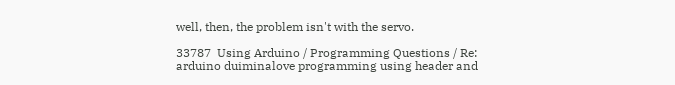well, then, the problem isn't with the servo.

33787  Using Arduino / Programming Questions / Re: arduino duiminalove programming using header and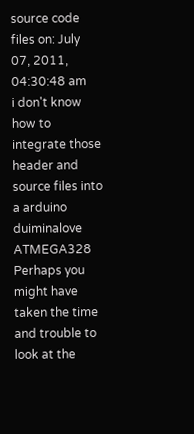source code files on: July 07, 2011, 04:30:48 am
i don't know how to integrate those header and source files into a arduino duiminalove ATMEGA328
Perhaps you might have taken the time and trouble to look at the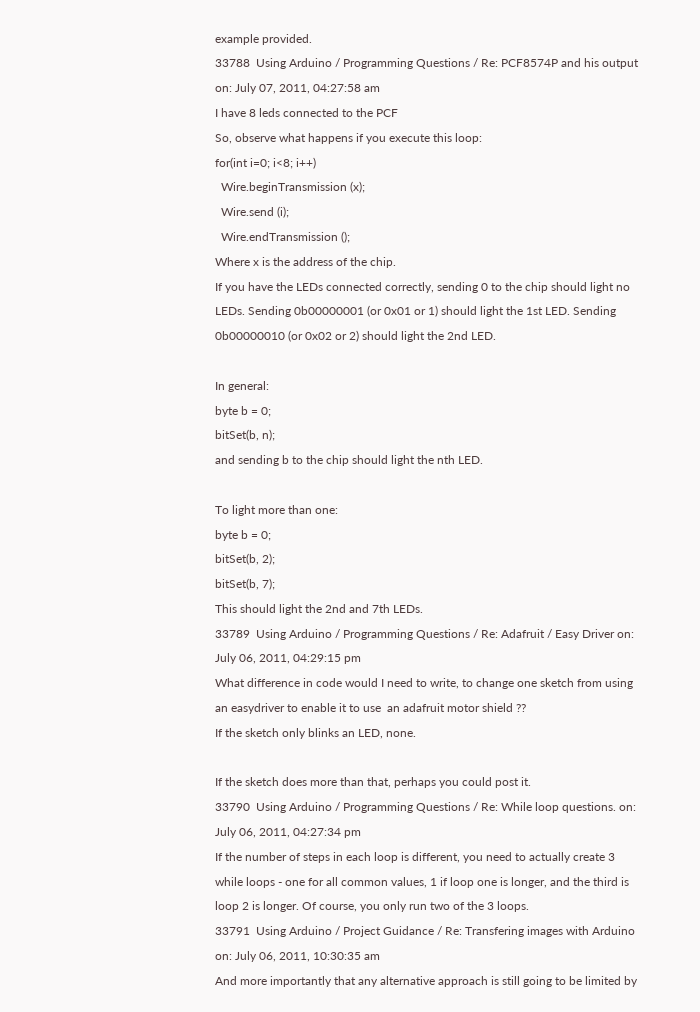example provided.
33788  Using Arduino / Programming Questions / Re: PCF8574P and his output on: July 07, 2011, 04:27:58 am
I have 8 leds connected to the PCF
So, observe what happens if you execute this loop:
for(int i=0; i<8; i++)
  Wire.beginTransmission (x);
  Wire.send (i);
  Wire.endTransmission ();
Where x is the address of the chip.
If you have the LEDs connected correctly, sending 0 to the chip should light no LEDs. Sending 0b00000001 (or 0x01 or 1) should light the 1st LED. Sending 0b00000010 (or 0x02 or 2) should light the 2nd LED.

In general:
byte b = 0;
bitSet(b, n);
and sending b to the chip should light the nth LED.

To light more than one:
byte b = 0;
bitSet(b, 2);
bitSet(b, 7);
This should light the 2nd and 7th LEDs.
33789  Using Arduino / Programming Questions / Re: Adafruit / Easy Driver on: July 06, 2011, 04:29:15 pm
What difference in code would I need to write, to change one sketch from using an easydriver to enable it to use  an adafruit motor shield ??
If the sketch only blinks an LED, none.

If the sketch does more than that, perhaps you could post it.
33790  Using Arduino / Programming Questions / Re: While loop questions. on: July 06, 2011, 04:27:34 pm
If the number of steps in each loop is different, you need to actually create 3 while loops - one for all common values, 1 if loop one is longer, and the third is loop 2 is longer. Of course, you only run two of the 3 loops.
33791  Using Arduino / Project Guidance / Re: Transfering images with Arduino on: July 06, 2011, 10:30:35 am
And more importantly that any alternative approach is still going to be limited by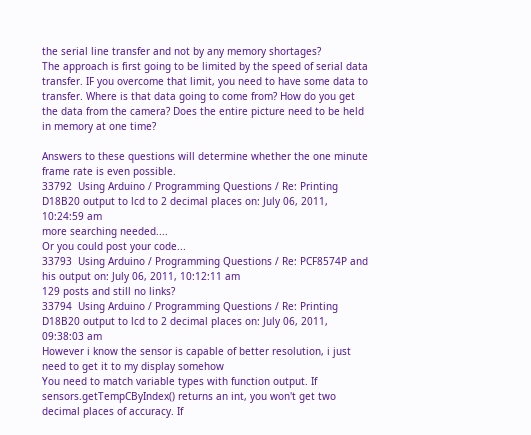the serial line transfer and not by any memory shortages?
The approach is first going to be limited by the speed of serial data transfer. IF you overcome that limit, you need to have some data to transfer. Where is that data going to come from? How do you get the data from the camera? Does the entire picture need to be held in memory at one time?

Answers to these questions will determine whether the one minute frame rate is even possible.
33792  Using Arduino / Programming Questions / Re: Printing D18B20 output to lcd to 2 decimal places on: July 06, 2011, 10:24:59 am
more searching needed....
Or you could post your code...
33793  Using Arduino / Programming Questions / Re: PCF8574P and his output on: July 06, 2011, 10:12:11 am
129 posts and still no links?
33794  Using Arduino / Programming Questions / Re: Printing D18B20 output to lcd to 2 decimal places on: July 06, 2011, 09:38:03 am
However i know the sensor is capable of better resolution, i just need to get it to my display somehow
You need to match variable types with function output. If sensors.getTempCByIndex() returns an int, you won't get two decimal places of accuracy. If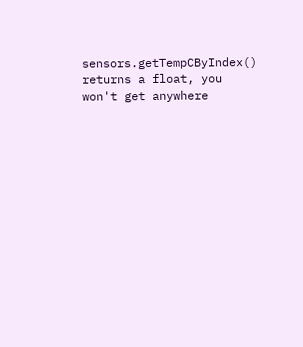sensors.getTempCByIndex() returns a float, you won't get anywhere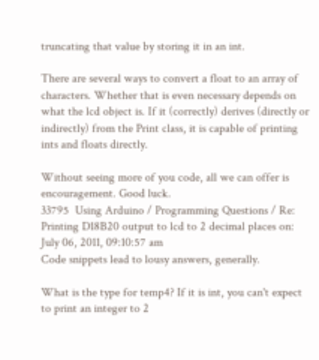truncating that value by storing it in an int.

There are several ways to convert a float to an array of characters. Whether that is even necessary depends on what the lcd object is. If it (correctly) derives (directly or indirectly) from the Print class, it is capable of printing ints and floats directly.

Without seeing more of you code, all we can offer is encouragement. Good luck.
33795  Using Arduino / Programming Questions / Re: Printing D18B20 output to lcd to 2 decimal places on: July 06, 2011, 09:10:57 am
Code snippets lead to lousy answers, generally.

What is the type for temp4? If it is int, you can't expect to print an integer to 2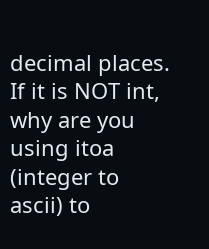decimal places. If it is NOT int, why are you using itoa (integer to ascii) to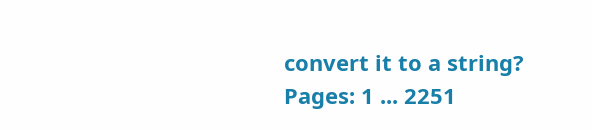convert it to a string?
Pages: 1 ... 2251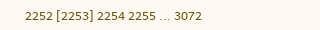2252 [2253] 2254 2255 ... 3072